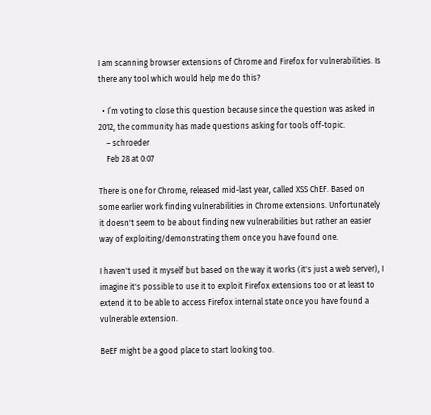I am scanning browser extensions of Chrome and Firefox for vulnerabilities. Is there any tool which would help me do this?

  • I’m voting to close this question because since the question was asked in 2012, the community has made questions asking for tools off-topic.
    – schroeder
    Feb 28 at 0:07

There is one for Chrome, released mid-last year, called XSS ChEF. Based on some earlier work finding vulnerabilities in Chrome extensions. Unfortunately it doesn't seem to be about finding new vulnerabilities but rather an easier way of exploiting/demonstrating them once you have found one.

I haven't used it myself but based on the way it works (it's just a web server), I imagine it's possible to use it to exploit Firefox extensions too or at least to extend it to be able to access Firefox internal state once you have found a vulnerable extension.

BeEF might be a good place to start looking too.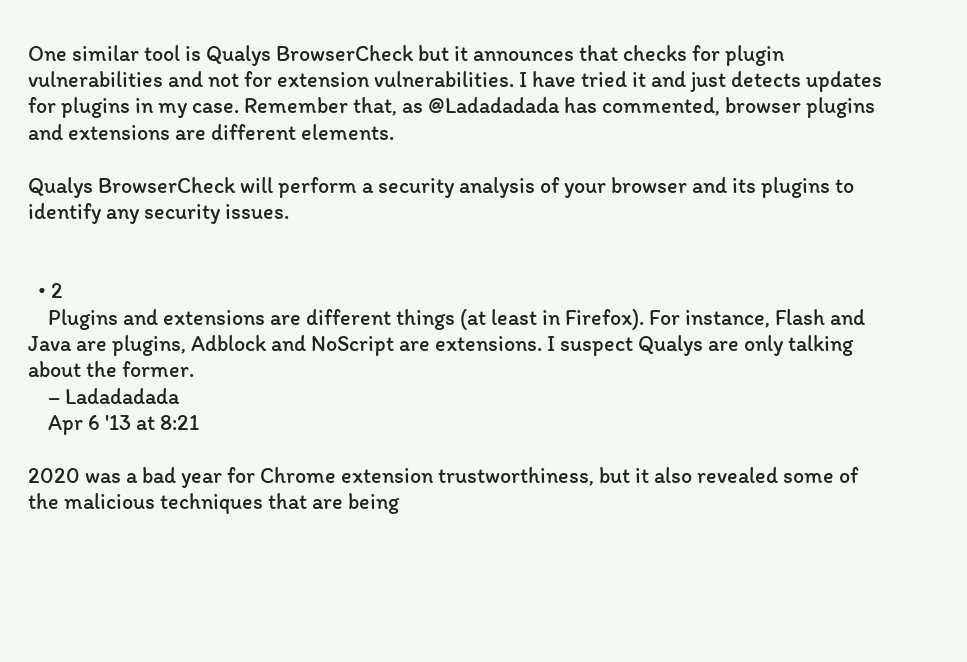One similar tool is Qualys BrowserCheck but it announces that checks for plugin vulnerabilities and not for extension vulnerabilities. I have tried it and just detects updates for plugins in my case. Remember that, as @Ladadadada has commented, browser plugins and extensions are different elements.

Qualys BrowserCheck will perform a security analysis of your browser and its plugins to identify any security issues.


  • 2
    Plugins and extensions are different things (at least in Firefox). For instance, Flash and Java are plugins, Adblock and NoScript are extensions. I suspect Qualys are only talking about the former.
    – Ladadadada
    Apr 6 '13 at 8:21

2020 was a bad year for Chrome extension trustworthiness, but it also revealed some of the malicious techniques that are being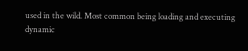used in the wild. Most common being loading and executing dynamic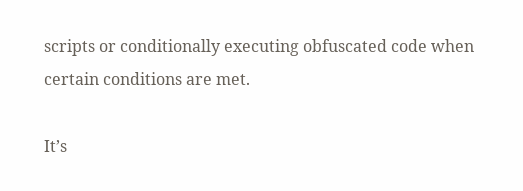scripts or conditionally executing obfuscated code when certain conditions are met.

It’s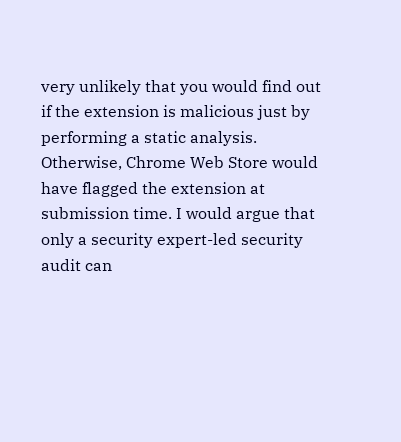very unlikely that you would find out if the extension is malicious just by performing a static analysis. Otherwise, Chrome Web Store would have flagged the extension at submission time. I would argue that only a security expert-led security audit can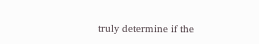truly determine if the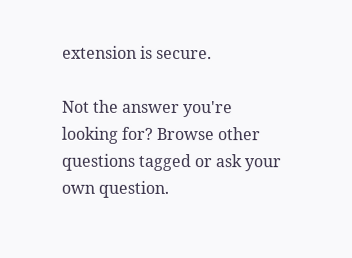extension is secure.

Not the answer you're looking for? Browse other questions tagged or ask your own question.